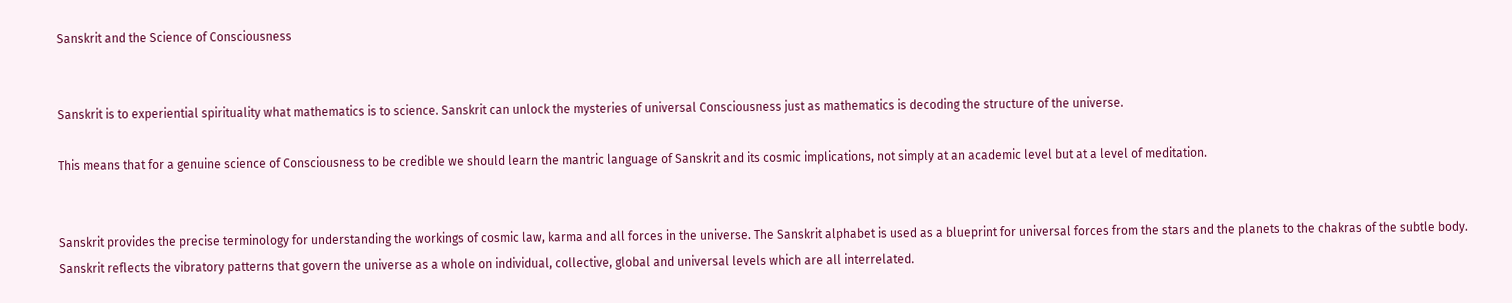Sanskrit and the Science of Consciousness


Sanskrit is to experiential spirituality what mathematics is to science. Sanskrit can unlock the mysteries of universal Consciousness just as mathematics is decoding the structure of the universe.

This means that for a genuine science of Consciousness to be credible we should learn the mantric language of Sanskrit and its cosmic implications, not simply at an academic level but at a level of meditation.


Sanskrit provides the precise terminology for understanding the workings of cosmic law, karma and all forces in the universe. The Sanskrit alphabet is used as a blueprint for universal forces from the stars and the planets to the chakras of the subtle body. Sanskrit reflects the vibratory patterns that govern the universe as a whole on individual, collective, global and universal levels which are all interrelated.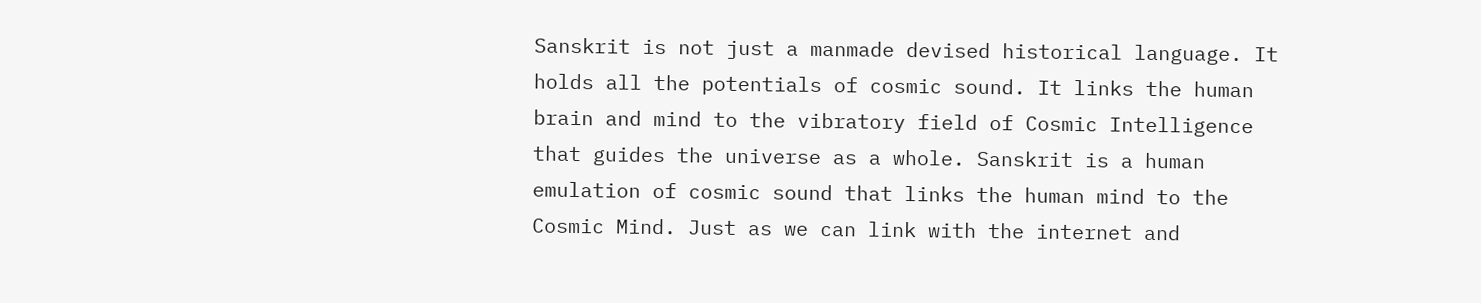Sanskrit is not just a manmade devised historical language. It holds all the potentials of cosmic sound. It links the human brain and mind to the vibratory field of Cosmic Intelligence that guides the universe as a whole. Sanskrit is a human emulation of cosmic sound that links the human mind to the Cosmic Mind. Just as we can link with the internet and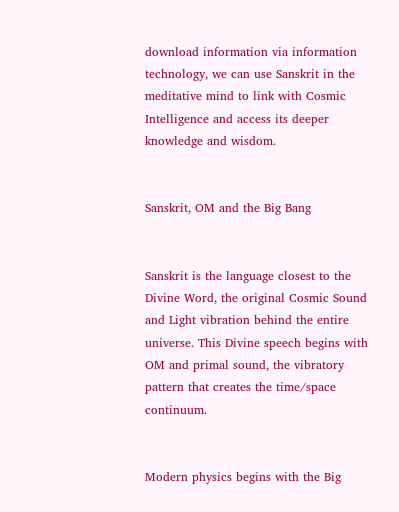download information via information technology, we can use Sanskrit in the meditative mind to link with Cosmic Intelligence and access its deeper knowledge and wisdom.


Sanskrit, OM and the Big Bang


Sanskrit is the language closest to the Divine Word, the original Cosmic Sound and Light vibration behind the entire universe. This Divine speech begins with OM and primal sound, the vibratory pattern that creates the time/space continuum.


Modern physics begins with the Big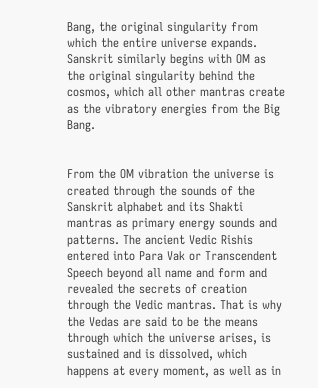Bang, the original singularity from which the entire universe expands. Sanskrit similarly begins with OM as the original singularity behind the cosmos, which all other mantras create as the vibratory energies from the Big Bang.


From the OM vibration the universe is created through the sounds of the Sanskrit alphabet and its Shakti mantras as primary energy sounds and patterns. The ancient Vedic Rishis entered into Para Vak or Transcendent Speech beyond all name and form and revealed the secrets of creation through the Vedic mantras. That is why the Vedas are said to be the means through which the universe arises, is sustained and is dissolved, which happens at every moment, as well as in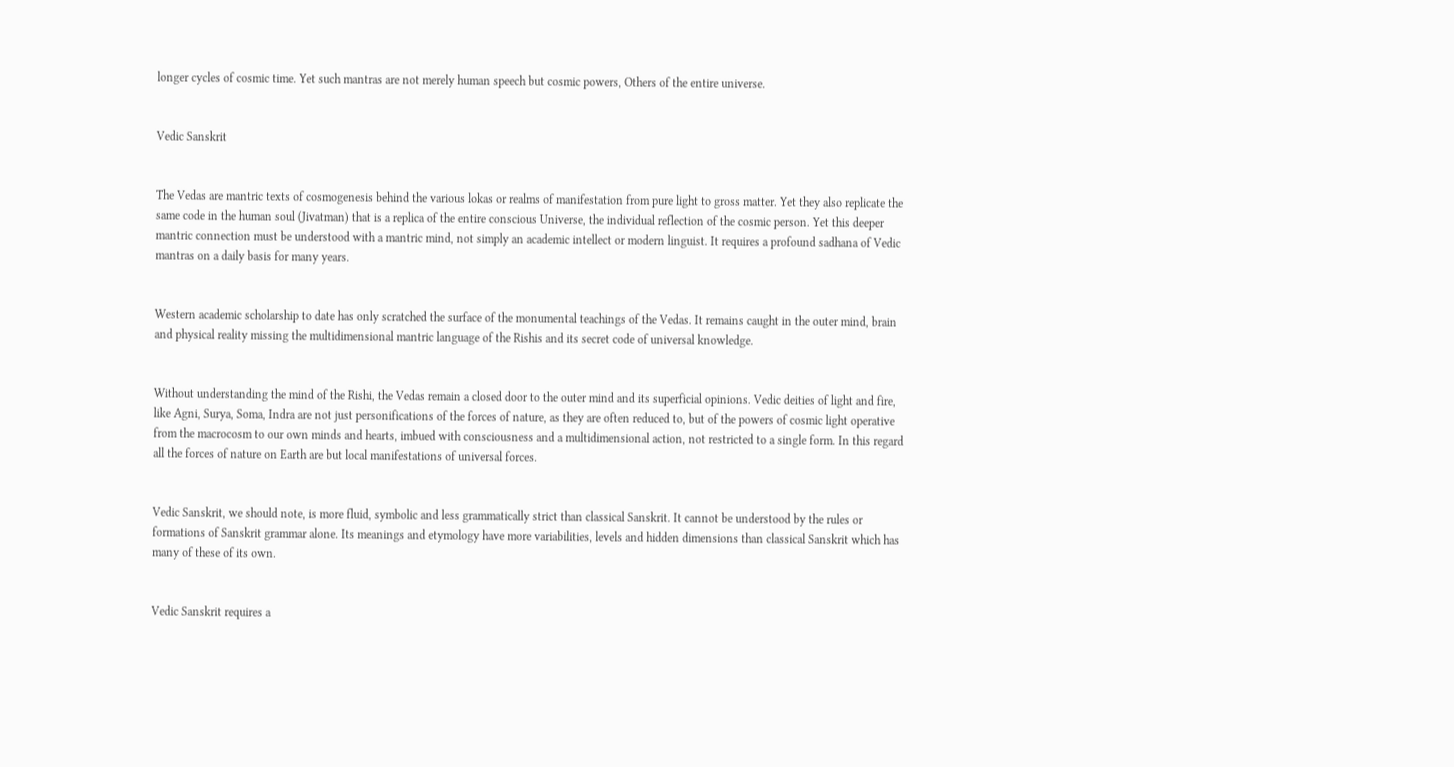longer cycles of cosmic time. Yet such mantras are not merely human speech but cosmic powers, Others of the entire universe.


Vedic Sanskrit


The Vedas are mantric texts of cosmogenesis behind the various lokas or realms of manifestation from pure light to gross matter. Yet they also replicate the same code in the human soul (Jivatman) that is a replica of the entire conscious Universe, the individual reflection of the cosmic person. Yet this deeper mantric connection must be understood with a mantric mind, not simply an academic intellect or modern linguist. It requires a profound sadhana of Vedic mantras on a daily basis for many years.


Western academic scholarship to date has only scratched the surface of the monumental teachings of the Vedas. It remains caught in the outer mind, brain and physical reality missing the multidimensional mantric language of the Rishis and its secret code of universal knowledge.


Without understanding the mind of the Rishi, the Vedas remain a closed door to the outer mind and its superficial opinions. Vedic deities of light and fire, like Agni, Surya, Soma, Indra are not just personifications of the forces of nature, as they are often reduced to, but of the powers of cosmic light operative from the macrocosm to our own minds and hearts, imbued with consciousness and a multidimensional action, not restricted to a single form. In this regard all the forces of nature on Earth are but local manifestations of universal forces.


Vedic Sanskrit, we should note, is more fluid, symbolic and less grammatically strict than classical Sanskrit. It cannot be understood by the rules or formations of Sanskrit grammar alone. Its meanings and etymology have more variabilities, levels and hidden dimensions than classical Sanskrit which has many of these of its own.


Vedic Sanskrit requires a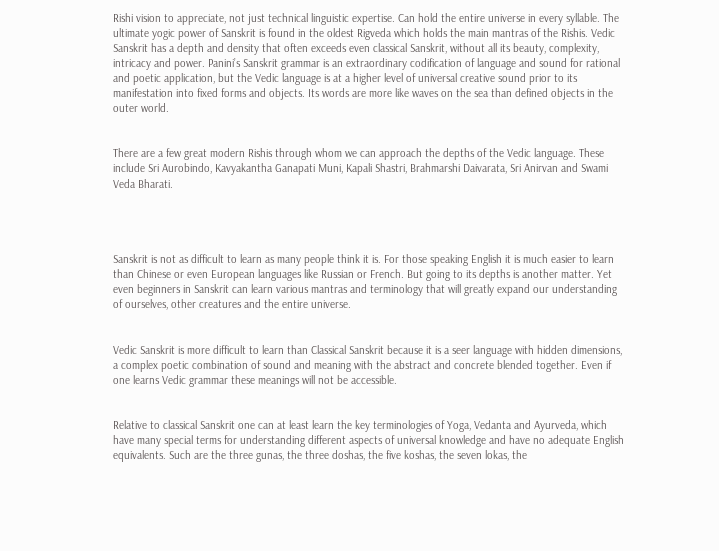Rishi vision to appreciate, not just technical linguistic expertise. Can hold the entire universe in every syllable. The ultimate yogic power of Sanskrit is found in the oldest Rigveda which holds the main mantras of the Rishis. Vedic Sanskrit has a depth and density that often exceeds even classical Sanskrit, without all its beauty, complexity, intricacy and power. Panini’s Sanskrit grammar is an extraordinary codification of language and sound for rational and poetic application, but the Vedic language is at a higher level of universal creative sound prior to its manifestation into fixed forms and objects. Its words are more like waves on the sea than defined objects in the outer world.


There are a few great modern Rishis through whom we can approach the depths of the Vedic language. These include Sri Aurobindo, Kavyakantha Ganapati Muni, Kapali Shastri, Brahmarshi Daivarata, Sri Anirvan and Swami Veda Bharati.




Sanskrit is not as difficult to learn as many people think it is. For those speaking English it is much easier to learn than Chinese or even European languages like Russian or French. But going to its depths is another matter. Yet even beginners in Sanskrit can learn various mantras and terminology that will greatly expand our understanding of ourselves, other creatures and the entire universe.


Vedic Sanskrit is more difficult to learn than Classical Sanskrit because it is a seer language with hidden dimensions, a complex poetic combination of sound and meaning with the abstract and concrete blended together. Even if one learns Vedic grammar these meanings will not be accessible.


Relative to classical Sanskrit one can at least learn the key terminologies of Yoga, Vedanta and Ayurveda, which have many special terms for understanding different aspects of universal knowledge and have no adequate English equivalents. Such are the three gunas, the three doshas, the five koshas, the seven lokas, the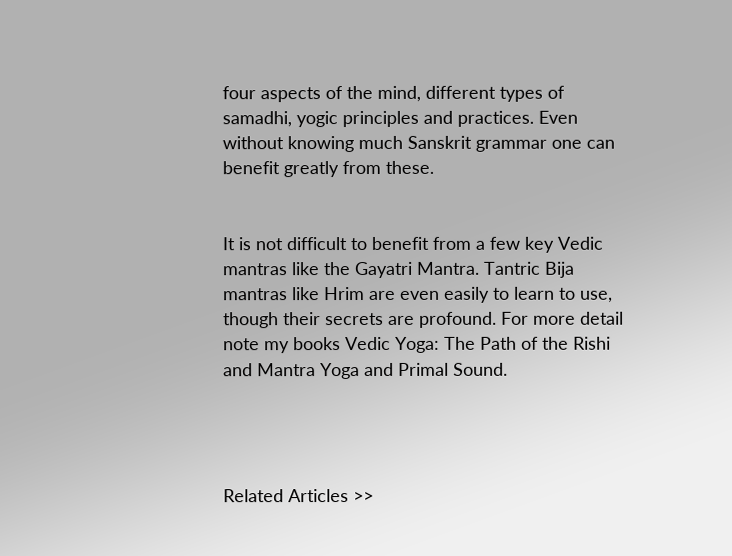four aspects of the mind, different types of samadhi, yogic principles and practices. Even without knowing much Sanskrit grammar one can benefit greatly from these.


It is not difficult to benefit from a few key Vedic mantras like the Gayatri Mantra. Tantric Bija mantras like Hrim are even easily to learn to use, though their secrets are profound. For more detail note my books Vedic Yoga: The Path of the Rishi and Mantra Yoga and Primal Sound.




Related Articles >>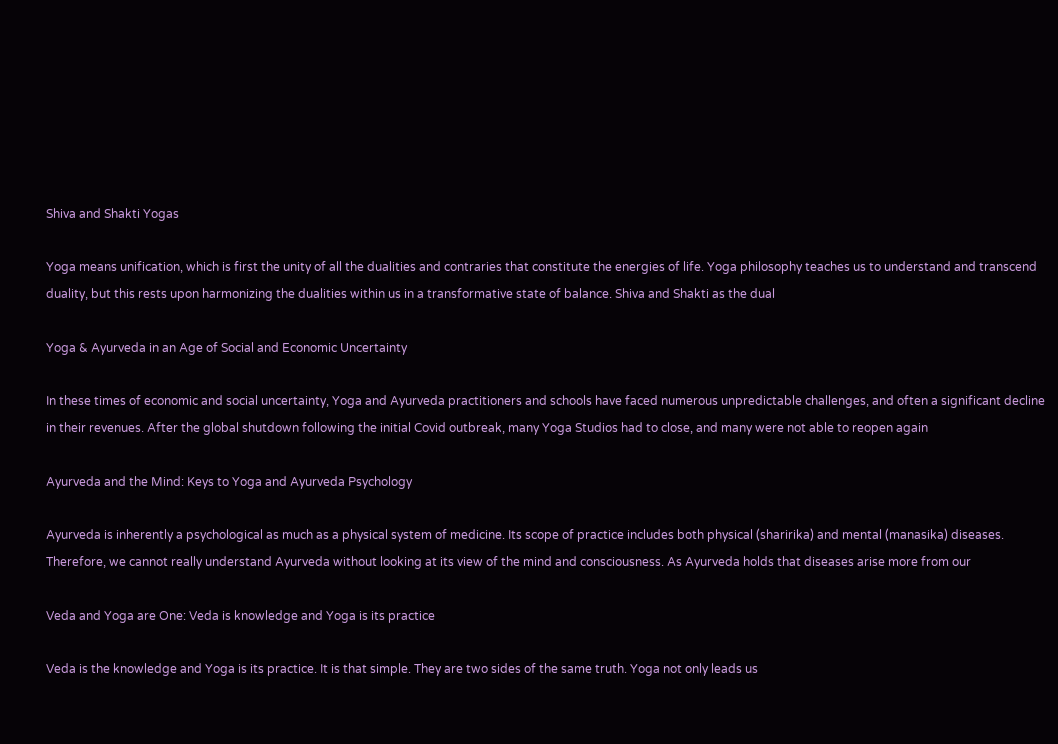Shiva and Shakti Yogas

Yoga means unification, which is first the unity of all the dualities and contraries that constitute the energies of life. Yoga philosophy teaches us to understand and transcend duality, but this rests upon harmonizing the dualities within us in a transformative state of balance. Shiva and Shakti as the dual

Yoga & Ayurveda in an Age of Social and Economic Uncertainty

In these times of economic and social uncertainty, Yoga and Ayurveda practitioners and schools have faced numerous unpredictable challenges, and often a significant decline in their revenues. After the global shutdown following the initial Covid outbreak, many Yoga Studios had to close, and many were not able to reopen again

Ayurveda and the Mind: Keys to Yoga and Ayurveda Psychology

Ayurveda is inherently a psychological as much as a physical system of medicine. Its scope of practice includes both physical (sharirika) and mental (manasika) diseases. Therefore, we cannot really understand Ayurveda without looking at its view of the mind and consciousness. As Ayurveda holds that diseases arise more from our

Veda and Yoga are One: Veda is knowledge and Yoga is its practice

Veda is the knowledge and Yoga is its practice. It is that simple. They are two sides of the same truth. Yoga not only leads us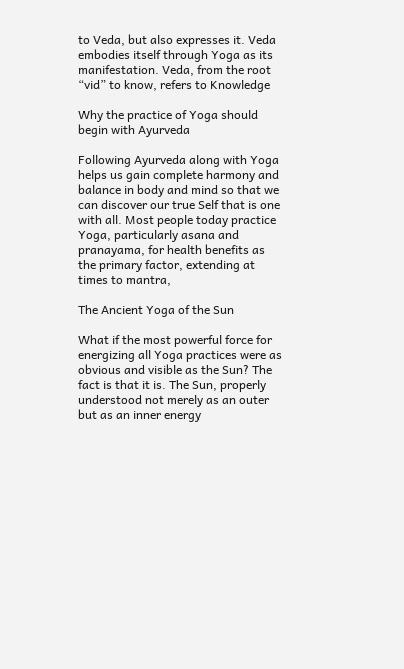to Veda, but also expresses it. Veda embodies itself through Yoga as its manifestation. Veda, from the root “vid” to know, refers to Knowledge

Why the practice of Yoga should begin with Ayurveda

Following Ayurveda along with Yoga  helps us gain complete harmony and balance in body and mind so that we can discover our true Self that is one with all. Most people today practice Yoga, particularly asana and pranayama, for health benefits as the primary factor, extending at times to mantra,

The Ancient Yoga of the Sun

What if the most powerful force for energizing all Yoga practices were as obvious and visible as the Sun? The fact is that it is. The Sun, properly understood not merely as an outer but as an inner energy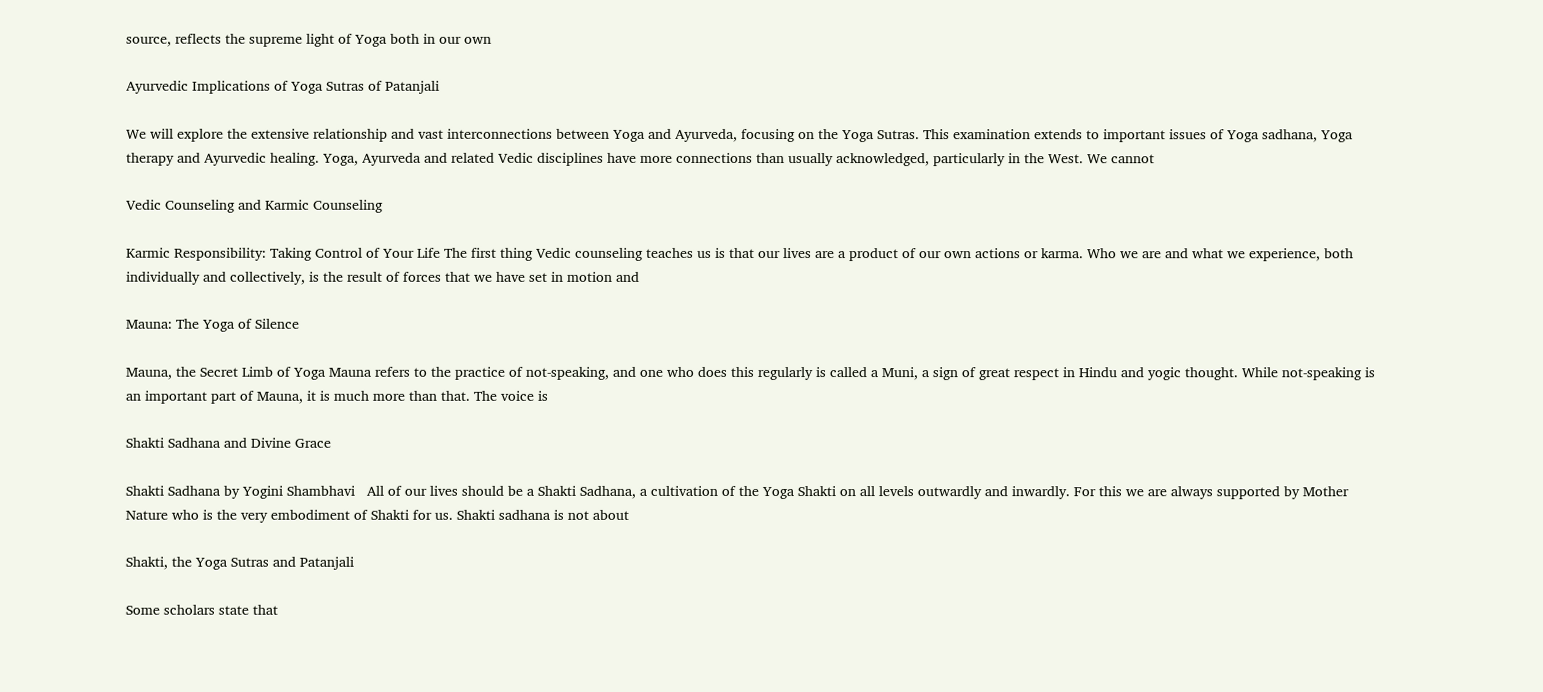source, reflects the supreme light of Yoga both in our own

Ayurvedic Implications of Yoga Sutras of Patanjali

We will explore the extensive relationship and vast interconnections between Yoga and Ayurveda, focusing on the Yoga Sutras. This examination extends to important issues of Yoga sadhana, Yoga therapy and Ayurvedic healing. Yoga, Ayurveda and related Vedic disciplines have more connections than usually acknowledged, particularly in the West. We cannot

Vedic Counseling and Karmic Counseling

Karmic Responsibility: Taking Control of Your Life The first thing Vedic counseling teaches us is that our lives are a product of our own actions or karma. Who we are and what we experience, both individually and collectively, is the result of forces that we have set in motion and

Mauna: The Yoga of Silence

Mauna, the Secret Limb of Yoga Mauna refers to the practice of not-speaking, and one who does this regularly is called a Muni, a sign of great respect in Hindu and yogic thought. While not-speaking is an important part of Mauna, it is much more than that. The voice is

Shakti Sadhana and Divine Grace

Shakti Sadhana by Yogini Shambhavi   All of our lives should be a Shakti Sadhana, a cultivation of the Yoga Shakti on all levels outwardly and inwardly. For this we are always supported by Mother Nature who is the very embodiment of Shakti for us. Shakti sadhana is not about

Shakti, the Yoga Sutras and Patanjali

Some scholars state that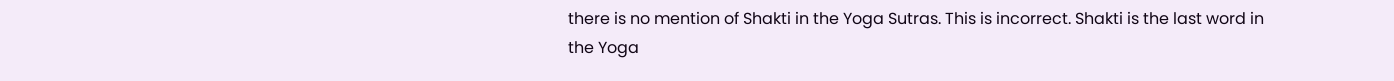there is no mention of Shakti in the Yoga Sutras. This is incorrect. Shakti is the last word in the Yoga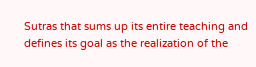Sutras that sums up its entire teaching and defines its goal as the realization of the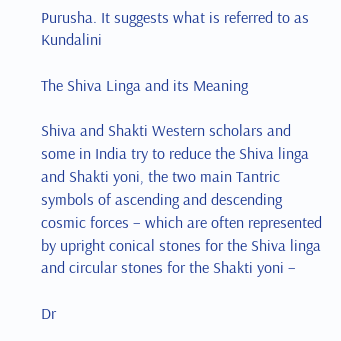Purusha. It suggests what is referred to as Kundalini

The Shiva Linga and its Meaning

Shiva and Shakti Western scholars and some in India try to reduce the Shiva linga and Shakti yoni, the two main Tantric symbols of ascending and descending cosmic forces – which are often represented by upright conical stones for the Shiva linga and circular stones for the Shakti yoni –

Dr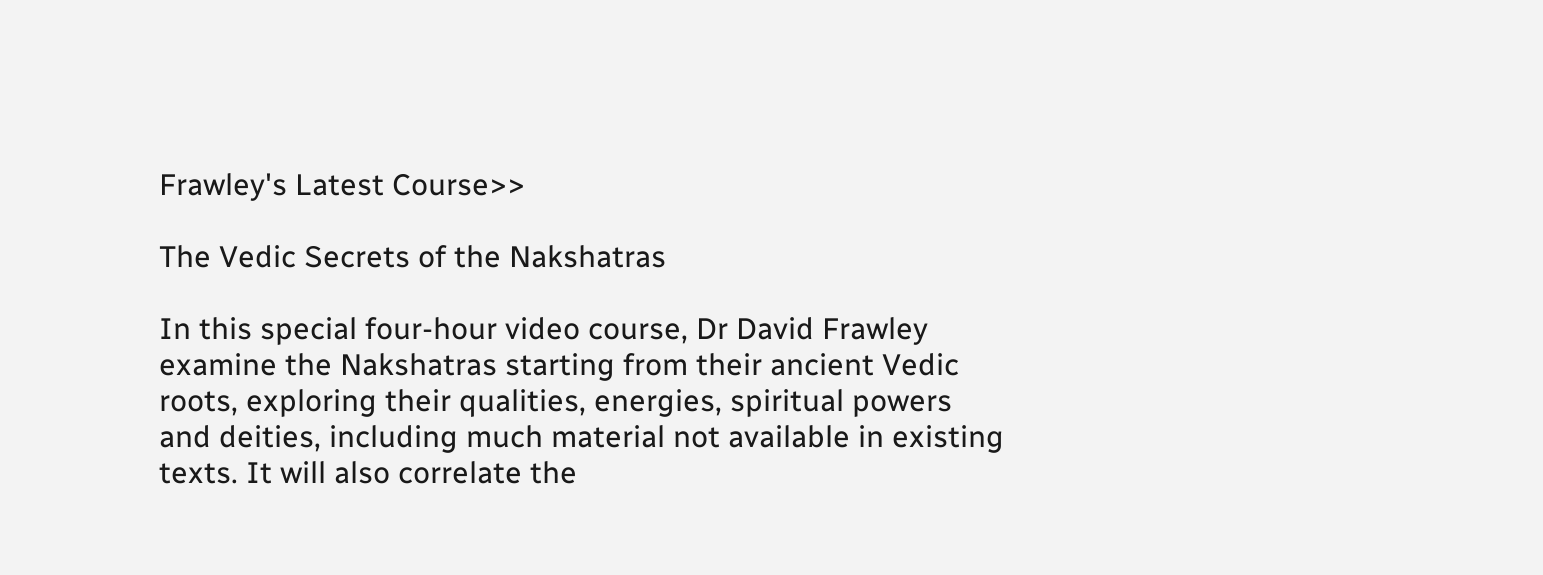Frawley's Latest Course>>

The Vedic Secrets of the Nakshatras

In this special four-hour video course, Dr David Frawley examine the Nakshatras starting from their ancient Vedic roots, exploring their qualities, energies, spiritual powers and deities, including much material not available in existing texts. It will also correlate the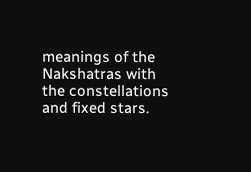meanings of the Nakshatras with the constellations and fixed stars.